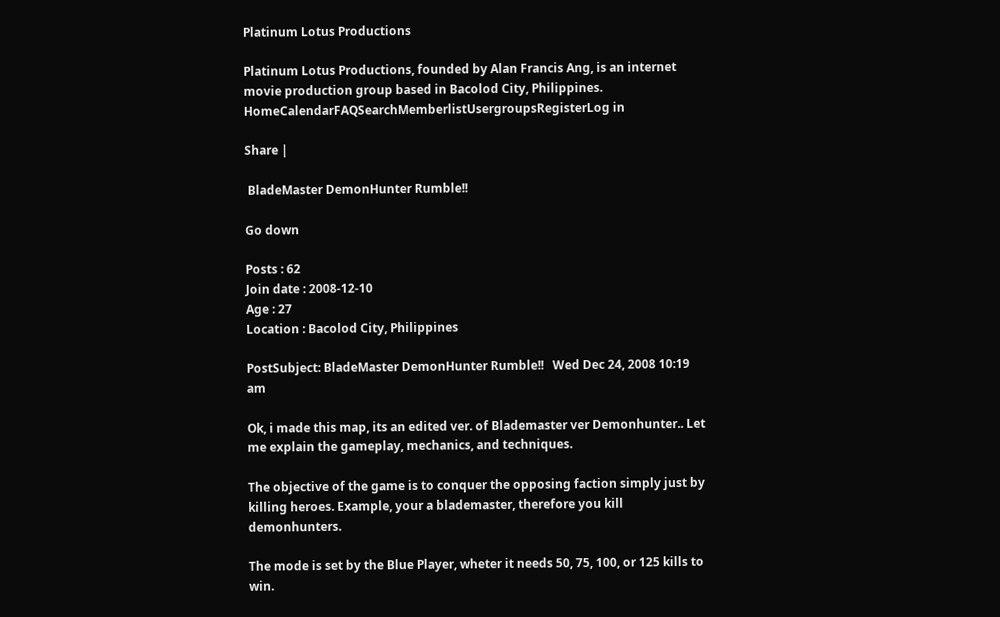Platinum Lotus Productions

Platinum Lotus Productions, founded by Alan Francis Ang, is an internet movie production group based in Bacolod City, Philippines.
HomeCalendarFAQSearchMemberlistUsergroupsRegisterLog in

Share |

 BladeMaster DemonHunter Rumble!!

Go down

Posts : 62
Join date : 2008-12-10
Age : 27
Location : Bacolod City, Philippines

PostSubject: BladeMaster DemonHunter Rumble!!   Wed Dec 24, 2008 10:19 am

Ok, i made this map, its an edited ver. of Blademaster ver Demonhunter.. Let me explain the gameplay, mechanics, and techniques.

The objective of the game is to conquer the opposing faction simply just by killing heroes. Example, your a blademaster, therefore you kill demonhunters.

The mode is set by the Blue Player, wheter it needs 50, 75, 100, or 125 kills to win.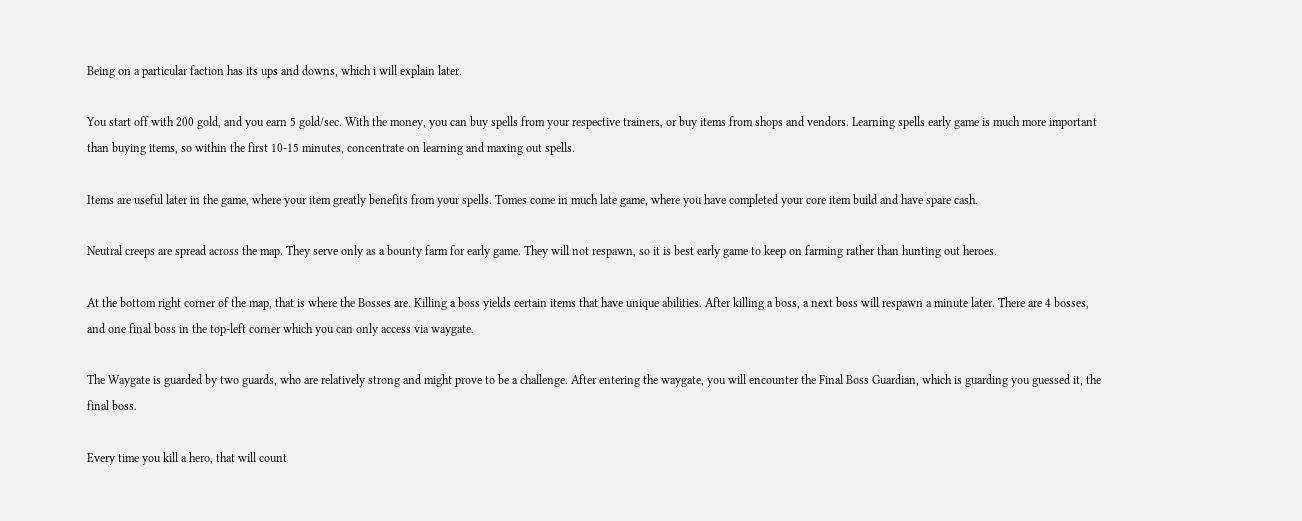Being on a particular faction has its ups and downs, which i will explain later.

You start off with 200 gold, and you earn 5 gold/sec. With the money, you can buy spells from your respective trainers, or buy items from shops and vendors. Learning spells early game is much more important than buying items, so within the first 10-15 minutes, concentrate on learning and maxing out spells.

Items are useful later in the game, where your item greatly benefits from your spells. Tomes come in much late game, where you have completed your core item build and have spare cash.

Neutral creeps are spread across the map. They serve only as a bounty farm for early game. They will not respawn, so it is best early game to keep on farming rather than hunting out heroes.

At the bottom right corner of the map, that is where the Bosses are. Killing a boss yields certain items that have unique abilities. After killing a boss, a next boss will respawn a minute later. There are 4 bosses, and one final boss in the top-left corner which you can only access via waygate.

The Waygate is guarded by two guards, who are relatively strong and might prove to be a challenge. After entering the waygate, you will encounter the Final Boss Guardian, which is guarding you guessed it, the final boss.

Every time you kill a hero, that will count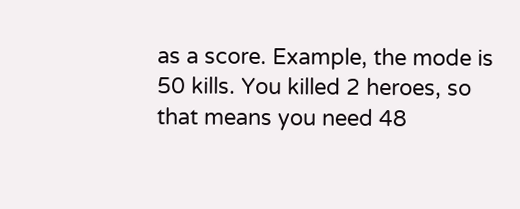as a score. Example, the mode is 50 kills. You killed 2 heroes, so that means you need 48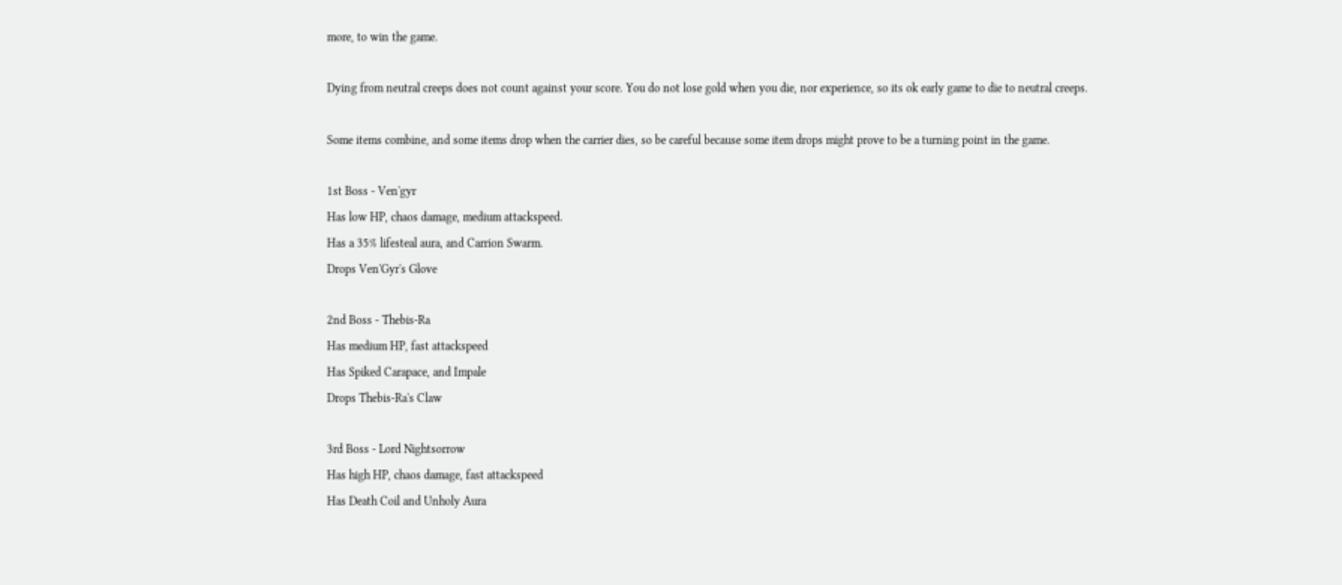more, to win the game.

Dying from neutral creeps does not count against your score. You do not lose gold when you die, nor experience, so its ok early game to die to neutral creeps.

Some items combine, and some items drop when the carrier dies, so be careful because some item drops might prove to be a turning point in the game.

1st Boss - Ven'gyr
Has low HP, chaos damage, medium attackspeed.
Has a 35% lifesteal aura, and Carrion Swarm.
Drops Ven'Gyr's Glove

2nd Boss - Thebis-Ra
Has medium HP, fast attackspeed
Has Spiked Carapace, and Impale
Drops Thebis-Ra's Claw

3rd Boss - Lord Nightsorrow
Has high HP, chaos damage, fast attackspeed
Has Death Coil and Unholy Aura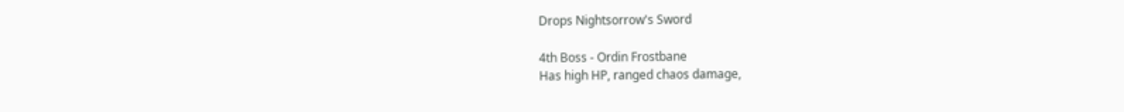Drops Nightsorrow's Sword

4th Boss - Ordin Frostbane
Has high HP, ranged chaos damage,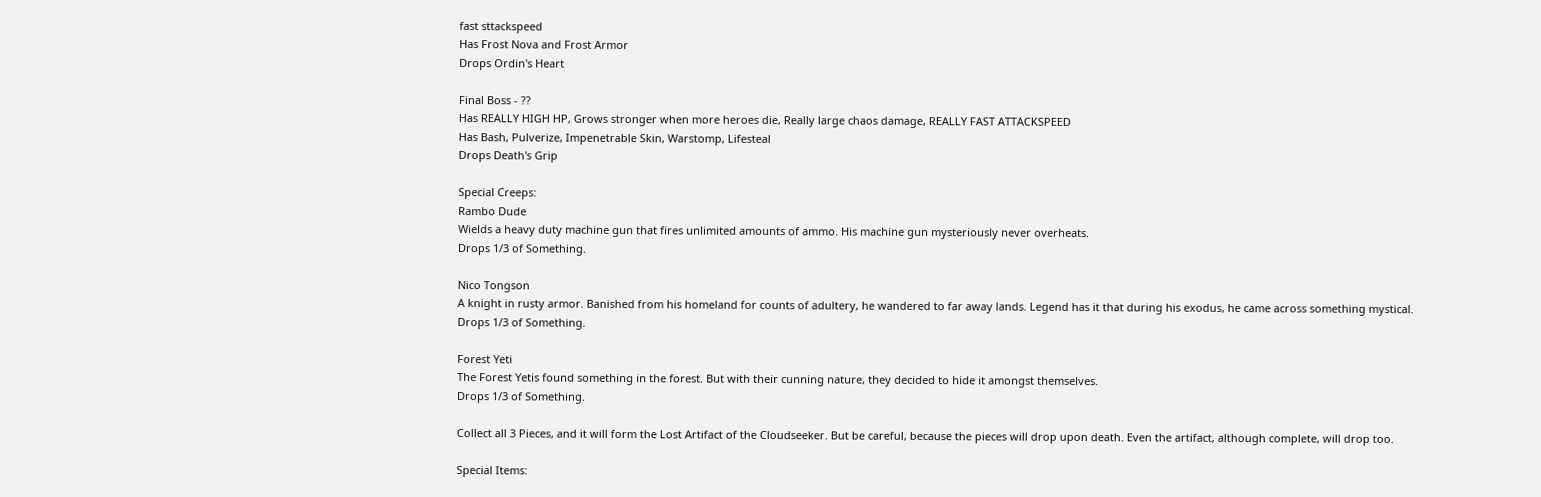fast sttackspeed
Has Frost Nova and Frost Armor
Drops Ordin's Heart

Final Boss - ??
Has REALLY HIGH HP, Grows stronger when more heroes die, Really large chaos damage, REALLY FAST ATTACKSPEED
Has Bash, Pulverize, Impenetrable Skin, Warstomp, Lifesteal
Drops Death's Grip

Special Creeps:
Rambo Dude
Wields a heavy duty machine gun that fires unlimited amounts of ammo. His machine gun mysteriously never overheats.
Drops 1/3 of Something.

Nico Tongson
A knight in rusty armor. Banished from his homeland for counts of adultery, he wandered to far away lands. Legend has it that during his exodus, he came across something mystical.
Drops 1/3 of Something.

Forest Yeti
The Forest Yetis found something in the forest. But with their cunning nature, they decided to hide it amongst themselves.
Drops 1/3 of Something.

Collect all 3 Pieces, and it will form the Lost Artifact of the Cloudseeker. But be careful, because the pieces will drop upon death. Even the artifact, although complete, will drop too.

Special Items: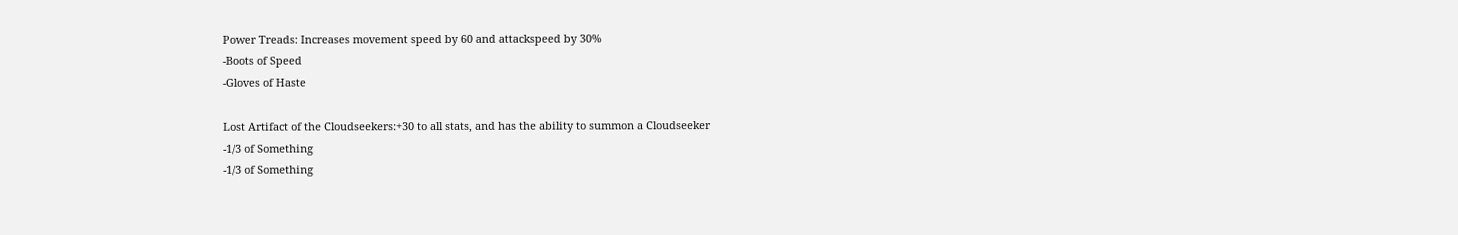Power Treads: Increases movement speed by 60 and attackspeed by 30%
-Boots of Speed
-Gloves of Haste

Lost Artifact of the Cloudseekers:+30 to all stats, and has the ability to summon a Cloudseeker
-1/3 of Something
-1/3 of Something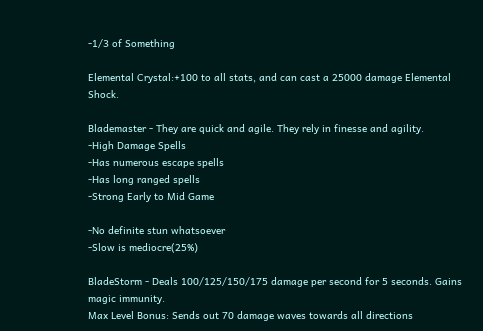-1/3 of Something

Elemental Crystal:+100 to all stats, and can cast a 25000 damage Elemental Shock.

Blademaster - They are quick and agile. They rely in finesse and agility.
-High Damage Spells
-Has numerous escape spells
-Has long ranged spells
-Strong Early to Mid Game

-No definite stun whatsoever
-Slow is mediocre(25%)

BladeStorm - Deals 100/125/150/175 damage per second for 5 seconds. Gains magic immunity.
Max Level Bonus: Sends out 70 damage waves towards all directions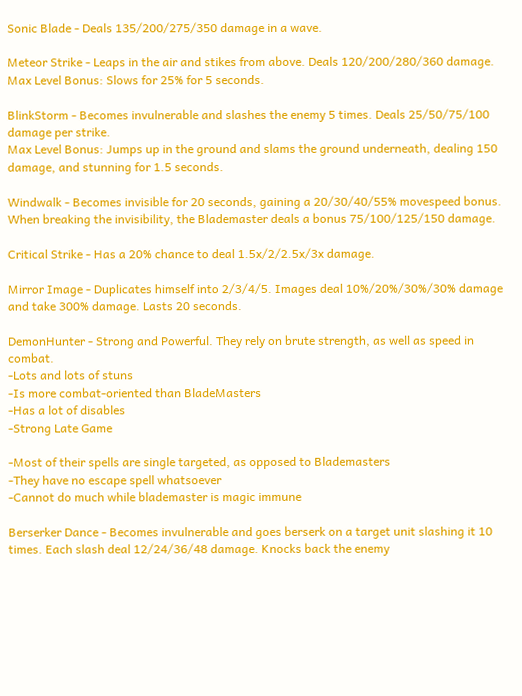Sonic Blade - Deals 135/200/275/350 damage in a wave.

Meteor Strike - Leaps in the air and stikes from above. Deals 120/200/280/360 damage.
Max Level Bonus: Slows for 25% for 5 seconds.

BlinkStorm - Becomes invulnerable and slashes the enemy 5 times. Deals 25/50/75/100 damage per strike.
Max Level Bonus: Jumps up in the ground and slams the ground underneath, dealing 150 damage, and stunning for 1.5 seconds.

Windwalk - Becomes invisible for 20 seconds, gaining a 20/30/40/55% movespeed bonus. When breaking the invisibility, the Blademaster deals a bonus 75/100/125/150 damage.

Critical Strike - Has a 20% chance to deal 1.5x/2/2.5x/3x damage.

Mirror Image - Duplicates himself into 2/3/4/5. Images deal 10%/20%/30%/30% damage and take 300% damage. Lasts 20 seconds.

DemonHunter - Strong and Powerful. They rely on brute strength, as well as speed in combat.
-Lots and lots of stuns
-Is more combat-oriented than BladeMasters
-Has a lot of disables
-Strong Late Game

-Most of their spells are single targeted, as opposed to Blademasters
-They have no escape spell whatsoever
-Cannot do much while blademaster is magic immune

Berserker Dance - Becomes invulnerable and goes berserk on a target unit slashing it 10 times. Each slash deal 12/24/36/48 damage. Knocks back the enemy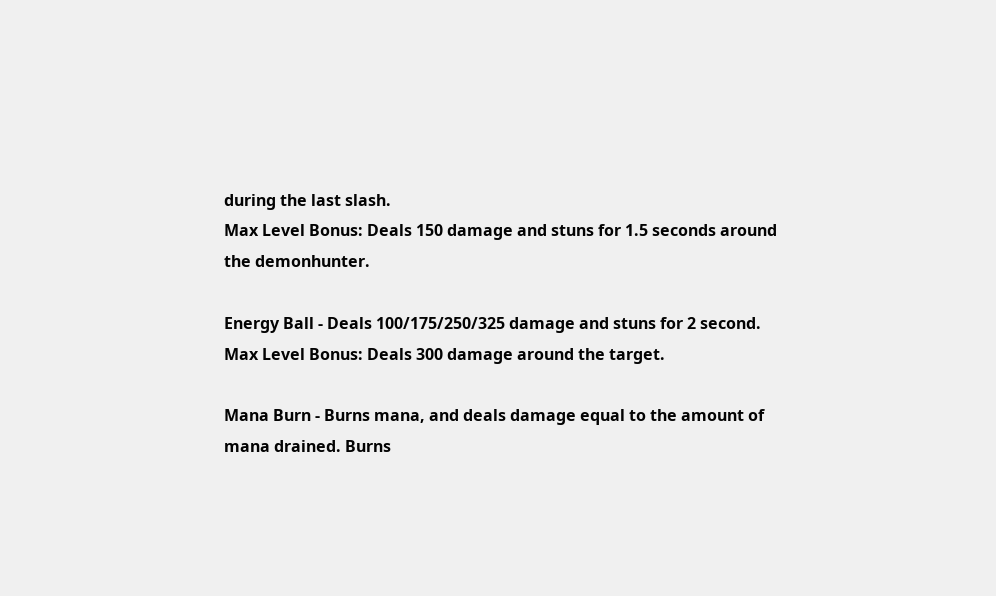during the last slash.
Max Level Bonus: Deals 150 damage and stuns for 1.5 seconds around the demonhunter.

Energy Ball - Deals 100/175/250/325 damage and stuns for 2 second.
Max Level Bonus: Deals 300 damage around the target.

Mana Burn - Burns mana, and deals damage equal to the amount of mana drained. Burns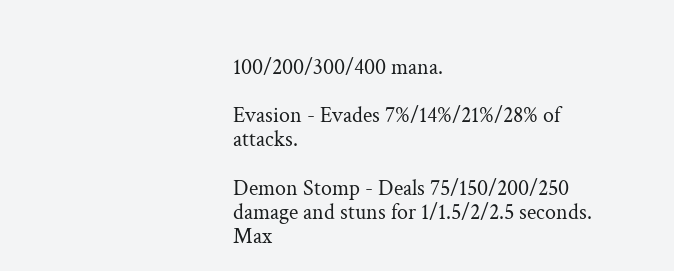100/200/300/400 mana.

Evasion - Evades 7%/14%/21%/28% of attacks.

Demon Stomp - Deals 75/150/200/250 damage and stuns for 1/1.5/2/2.5 seconds.
Max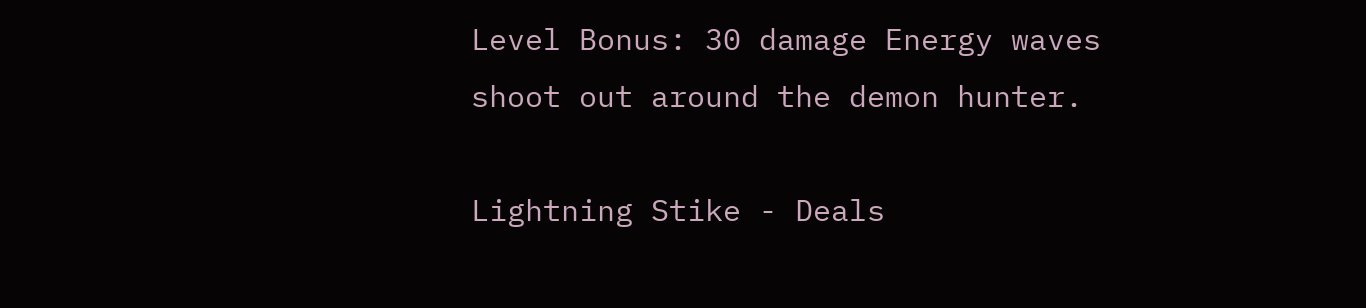Level Bonus: 30 damage Energy waves shoot out around the demon hunter.

Lightning Stike - Deals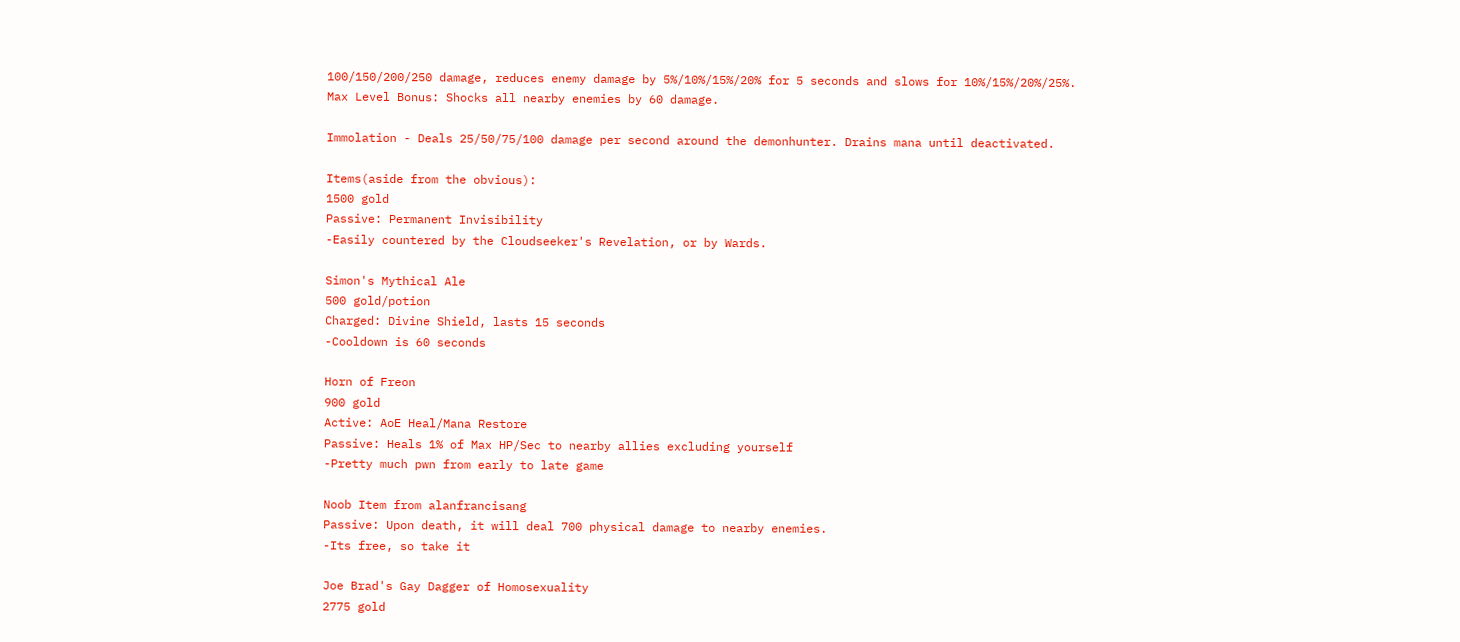100/150/200/250 damage, reduces enemy damage by 5%/10%/15%/20% for 5 seconds and slows for 10%/15%/20%/25%.
Max Level Bonus: Shocks all nearby enemies by 60 damage.

Immolation - Deals 25/50/75/100 damage per second around the demonhunter. Drains mana until deactivated.

Items(aside from the obvious):
1500 gold
Passive: Permanent Invisibility
-Easily countered by the Cloudseeker's Revelation, or by Wards.

Simon's Mythical Ale
500 gold/potion
Charged: Divine Shield, lasts 15 seconds
-Cooldown is 60 seconds

Horn of Freon
900 gold
Active: AoE Heal/Mana Restore
Passive: Heals 1% of Max HP/Sec to nearby allies excluding yourself
-Pretty much pwn from early to late game

Noob Item from alanfrancisang
Passive: Upon death, it will deal 700 physical damage to nearby enemies.
-Its free, so take it

Joe Brad's Gay Dagger of Homosexuality
2775 gold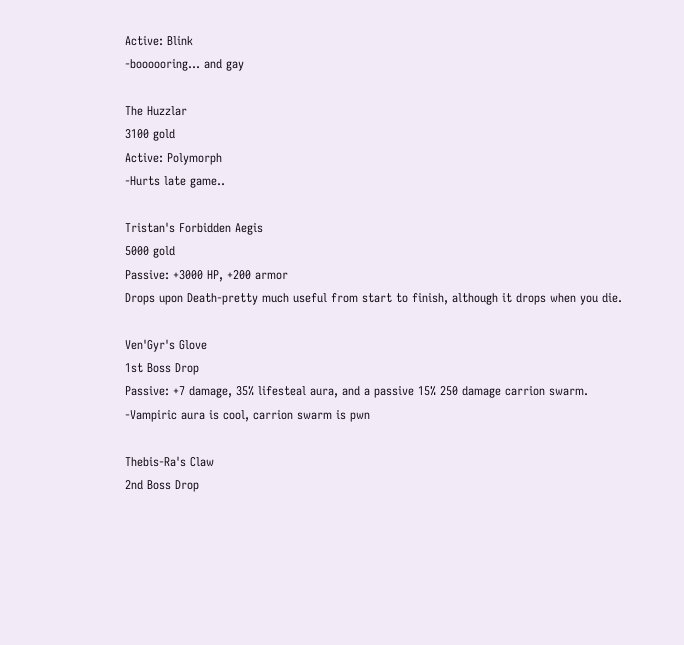Active: Blink
-boooooring... and gay

The Huzzlar
3100 gold
Active: Polymorph
-Hurts late game..

Tristan's Forbidden Aegis
5000 gold
Passive: +3000 HP, +200 armor
Drops upon Death-pretty much useful from start to finish, although it drops when you die.

Ven'Gyr's Glove
1st Boss Drop
Passive: +7 damage, 35% lifesteal aura, and a passive 15% 250 damage carrion swarm.
-Vampiric aura is cool, carrion swarm is pwn

Thebis-Ra's Claw
2nd Boss Drop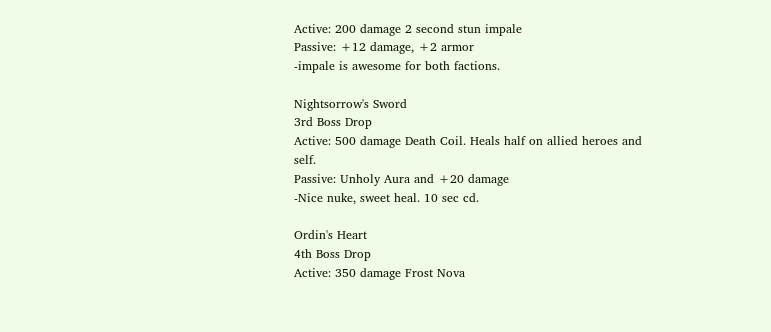Active: 200 damage 2 second stun impale
Passive: +12 damage, +2 armor
-impale is awesome for both factions.

Nightsorrow's Sword
3rd Boss Drop
Active: 500 damage Death Coil. Heals half on allied heroes and self.
Passive: Unholy Aura and +20 damage
-Nice nuke, sweet heal. 10 sec cd.

Ordin's Heart
4th Boss Drop
Active: 350 damage Frost Nova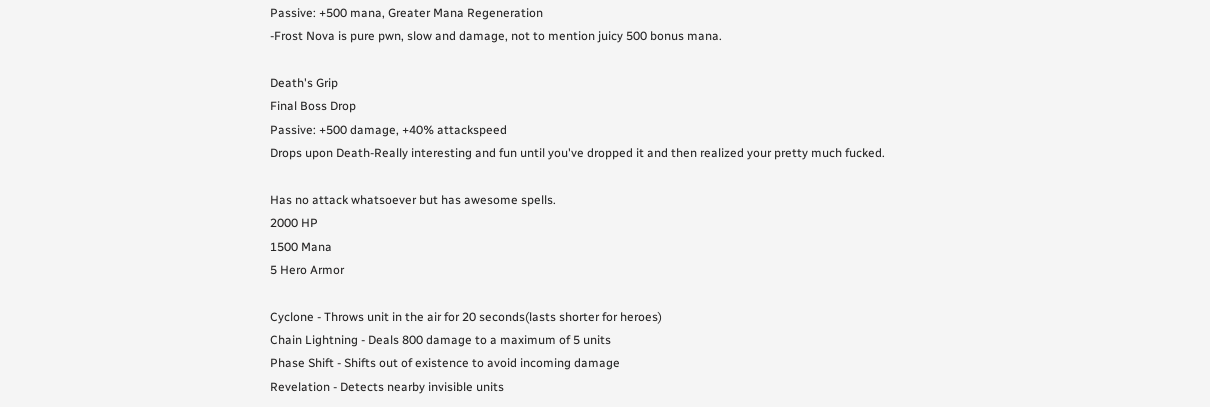Passive: +500 mana, Greater Mana Regeneration
-Frost Nova is pure pwn, slow and damage, not to mention juicy 500 bonus mana.

Death's Grip
Final Boss Drop
Passive: +500 damage, +40% attackspeed
Drops upon Death-Really interesting and fun until you've dropped it and then realized your pretty much fucked.

Has no attack whatsoever but has awesome spells.
2000 HP
1500 Mana
5 Hero Armor

Cyclone - Throws unit in the air for 20 seconds(lasts shorter for heroes)
Chain Lightning - Deals 800 damage to a maximum of 5 units
Phase Shift - Shifts out of existence to avoid incoming damage
Revelation - Detects nearby invisible units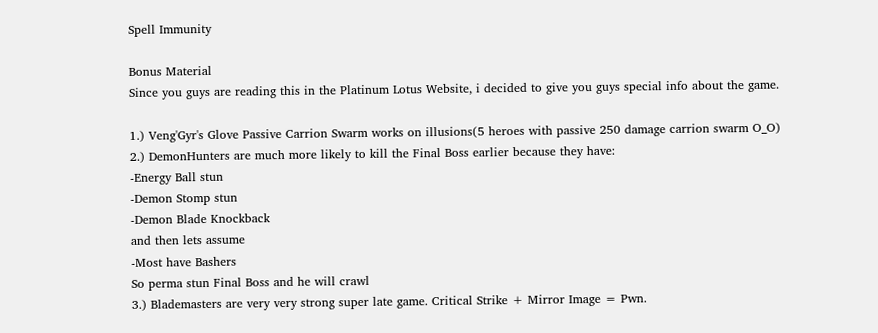Spell Immunity

Bonus Material
Since you guys are reading this in the Platinum Lotus Website, i decided to give you guys special info about the game.

1.) Veng'Gyr's Glove Passive Carrion Swarm works on illusions(5 heroes with passive 250 damage carrion swarm O_O)
2.) DemonHunters are much more likely to kill the Final Boss earlier because they have:
-Energy Ball stun
-Demon Stomp stun
-Demon Blade Knockback
and then lets assume
-Most have Bashers
So perma stun Final Boss and he will crawl
3.) Blademasters are very very strong super late game. Critical Strike + Mirror Image = Pwn.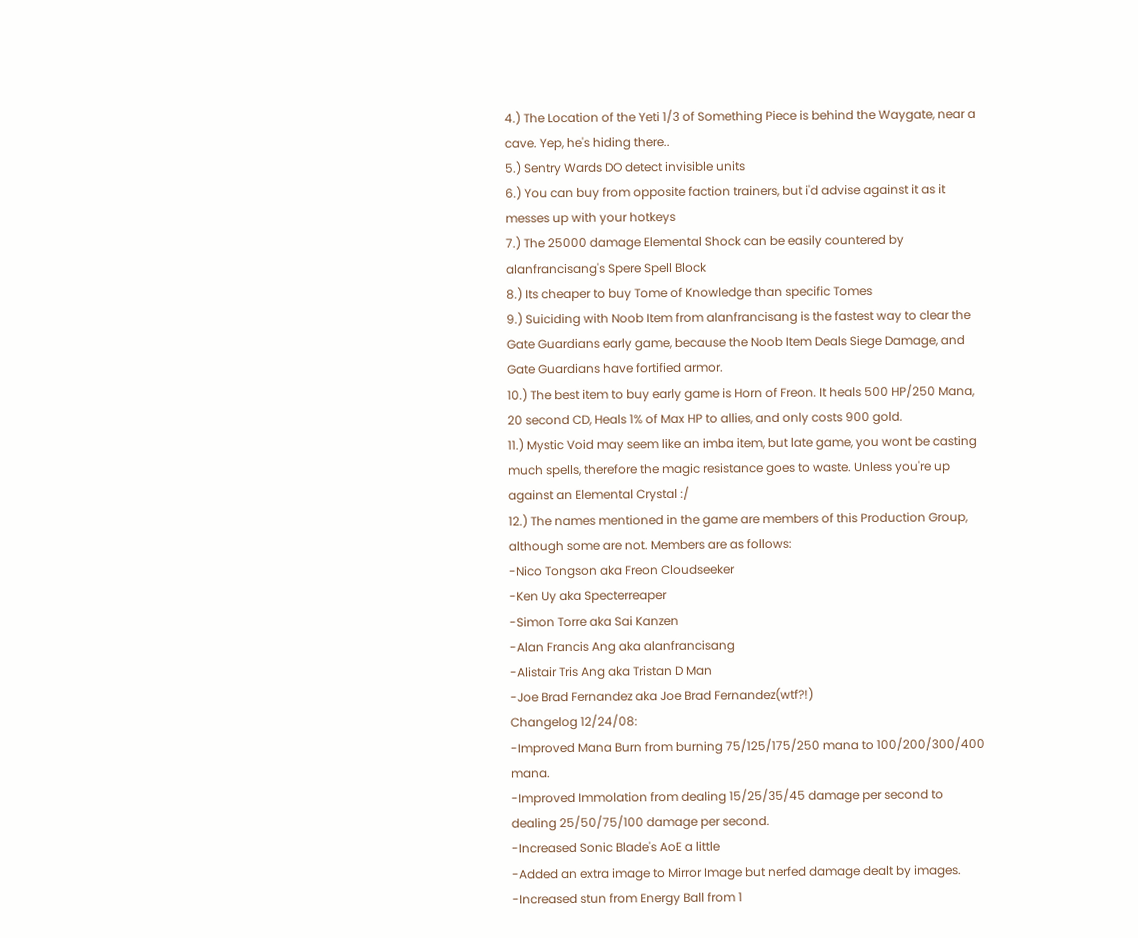4.) The Location of the Yeti 1/3 of Something Piece is behind the Waygate, near a cave. Yep, he's hiding there..
5.) Sentry Wards DO detect invisible units
6.) You can buy from opposite faction trainers, but i'd advise against it as it messes up with your hotkeys
7.) The 25000 damage Elemental Shock can be easily countered by alanfrancisang's Spere Spell Block
8.) Its cheaper to buy Tome of Knowledge than specific Tomes
9.) Suiciding with Noob Item from alanfrancisang is the fastest way to clear the Gate Guardians early game, because the Noob Item Deals Siege Damage, and Gate Guardians have fortified armor.
10.) The best item to buy early game is Horn of Freon. It heals 500 HP/250 Mana, 20 second CD, Heals 1% of Max HP to allies, and only costs 900 gold.
11.) Mystic Void may seem like an imba item, but late game, you wont be casting much spells, therefore the magic resistance goes to waste. Unless you're up against an Elemental Crystal :/
12.) The names mentioned in the game are members of this Production Group, although some are not. Members are as follows:
-Nico Tongson aka Freon Cloudseeker
-Ken Uy aka Specterreaper
-Simon Torre aka Sai Kanzen
-Alan Francis Ang aka alanfrancisang
-Alistair Tris Ang aka Tristan D Man
-Joe Brad Fernandez aka Joe Brad Fernandez(wtf?!)
Changelog 12/24/08:
-Improved Mana Burn from burning 75/125/175/250 mana to 100/200/300/400 mana.
-Improved Immolation from dealing 15/25/35/45 damage per second to dealing 25/50/75/100 damage per second.
-Increased Sonic Blade's AoE a little
-Added an extra image to Mirror Image but nerfed damage dealt by images.
-Increased stun from Energy Ball from 1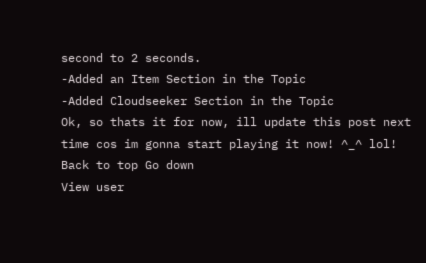second to 2 seconds.
-Added an Item Section in the Topic
-Added Cloudseeker Section in the Topic
Ok, so thats it for now, ill update this post next time cos im gonna start playing it now! ^_^ lol!
Back to top Go down
View user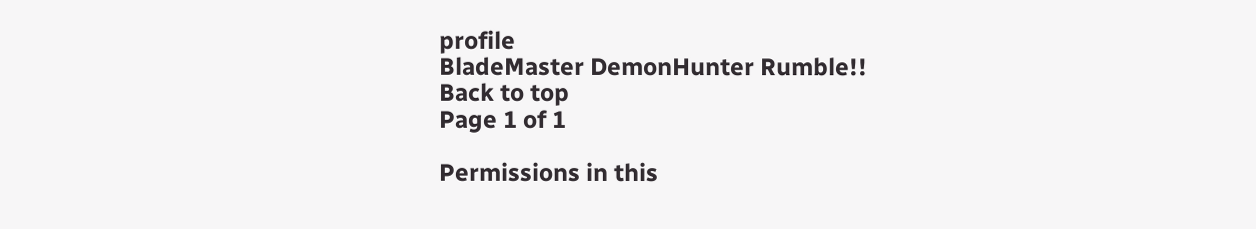profile
BladeMaster DemonHunter Rumble!!
Back to top
Page 1 of 1

Permissions in this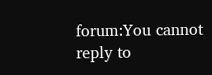forum:You cannot reply to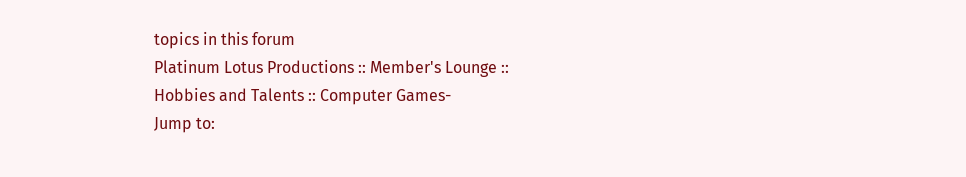topics in this forum
Platinum Lotus Productions :: Member's Lounge :: Hobbies and Talents :: Computer Games-
Jump to: